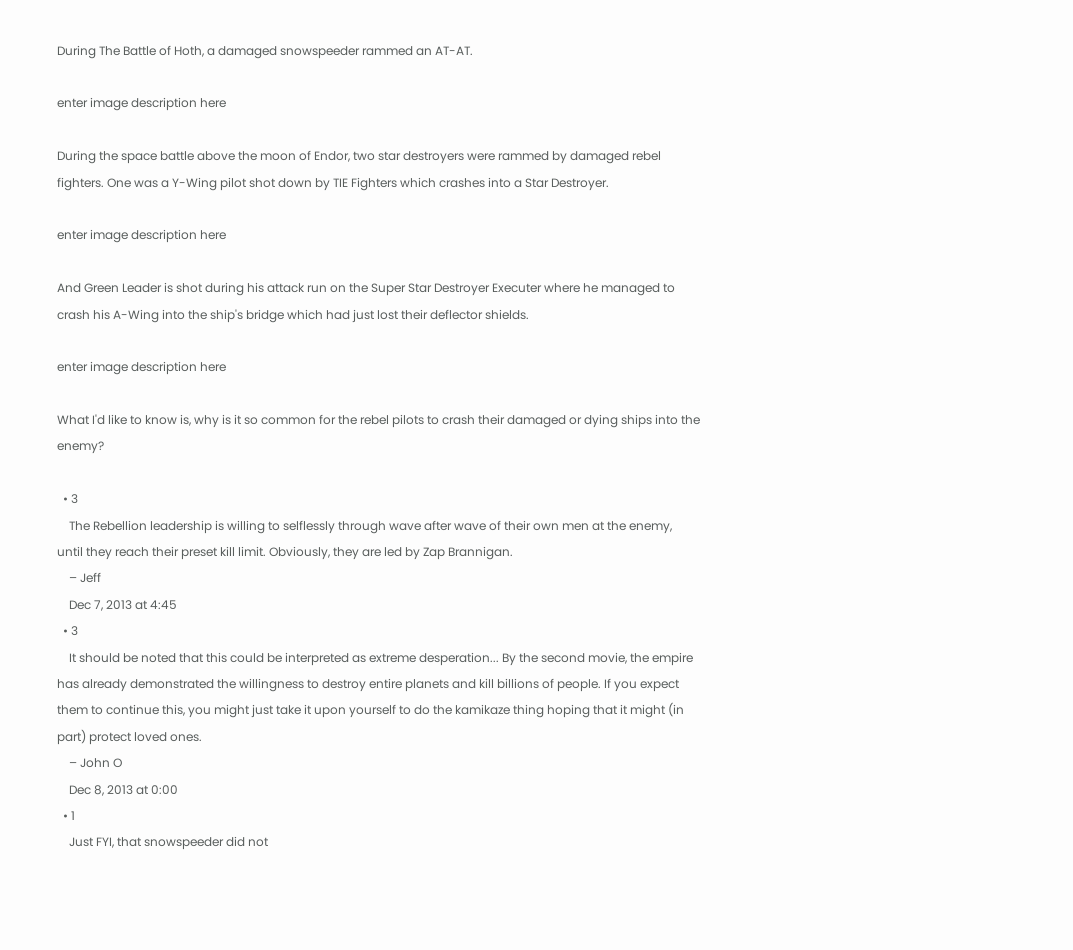During The Battle of Hoth, a damaged snowspeeder rammed an AT-AT.

enter image description here

During the space battle above the moon of Endor, two star destroyers were rammed by damaged rebel fighters. One was a Y-Wing pilot shot down by TIE Fighters which crashes into a Star Destroyer.

enter image description here

And Green Leader is shot during his attack run on the Super Star Destroyer Executer where he managed to crash his A-Wing into the ship's bridge which had just lost their deflector shields.

enter image description here

What I'd like to know is, why is it so common for the rebel pilots to crash their damaged or dying ships into the enemy?

  • 3
    The Rebellion leadership is willing to selflessly through wave after wave of their own men at the enemy, until they reach their preset kill limit. Obviously, they are led by Zap Brannigan.
    – Jeff
    Dec 7, 2013 at 4:45
  • 3
    It should be noted that this could be interpreted as extreme desperation... By the second movie, the empire has already demonstrated the willingness to destroy entire planets and kill billions of people. If you expect them to continue this, you might just take it upon yourself to do the kamikaze thing hoping that it might (in part) protect loved ones.
    – John O
    Dec 8, 2013 at 0:00
  • 1
    Just FYI, that snowspeeder did not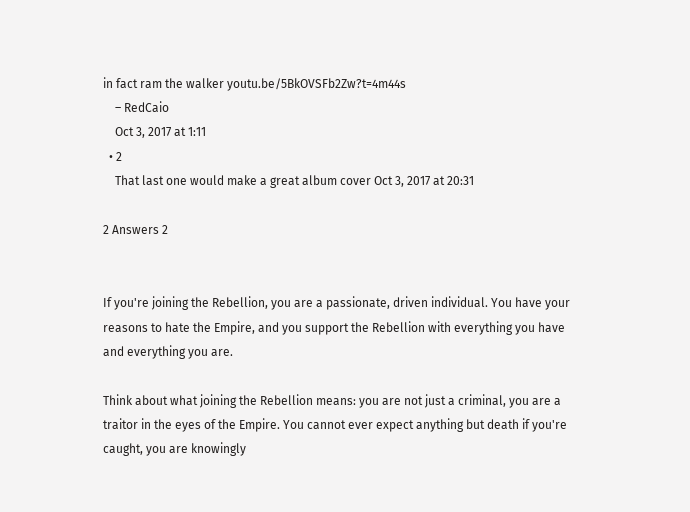in fact ram the walker youtu.be/5BkOVSFb2Zw?t=4m44s
    – RedCaio
    Oct 3, 2017 at 1:11
  • 2
    That last one would make a great album cover Oct 3, 2017 at 20:31

2 Answers 2


If you're joining the Rebellion, you are a passionate, driven individual. You have your reasons to hate the Empire, and you support the Rebellion with everything you have and everything you are.

Think about what joining the Rebellion means: you are not just a criminal, you are a traitor in the eyes of the Empire. You cannot ever expect anything but death if you're caught, you are knowingly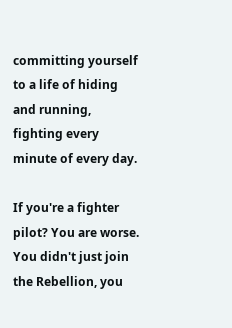committing yourself to a life of hiding and running, fighting every minute of every day.

If you're a fighter pilot? You are worse. You didn't just join the Rebellion, you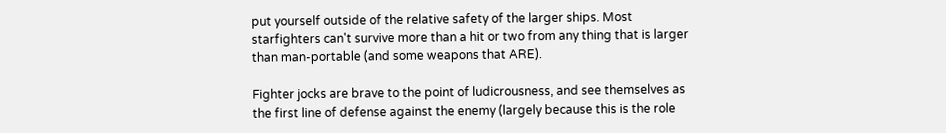put yourself outside of the relative safety of the larger ships. Most starfighters can't survive more than a hit or two from any thing that is larger than man-portable (and some weapons that ARE).

Fighter jocks are brave to the point of ludicrousness, and see themselves as the first line of defense against the enemy (largely because this is the role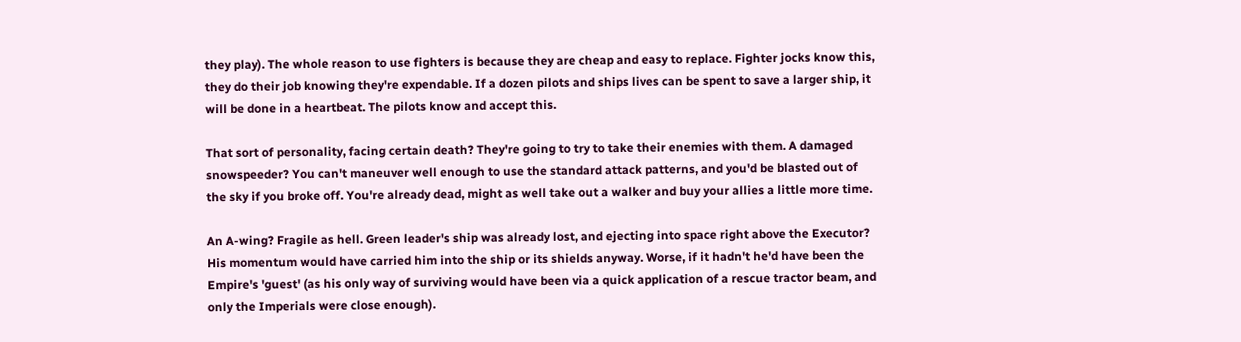they play). The whole reason to use fighters is because they are cheap and easy to replace. Fighter jocks know this, they do their job knowing they're expendable. If a dozen pilots and ships lives can be spent to save a larger ship, it will be done in a heartbeat. The pilots know and accept this.

That sort of personality, facing certain death? They're going to try to take their enemies with them. A damaged snowspeeder? You can't maneuver well enough to use the standard attack patterns, and you'd be blasted out of the sky if you broke off. You're already dead, might as well take out a walker and buy your allies a little more time.

An A-wing? Fragile as hell. Green leader's ship was already lost, and ejecting into space right above the Executor? His momentum would have carried him into the ship or its shields anyway. Worse, if it hadn't he'd have been the Empire's 'guest' (as his only way of surviving would have been via a quick application of a rescue tractor beam, and only the Imperials were close enough).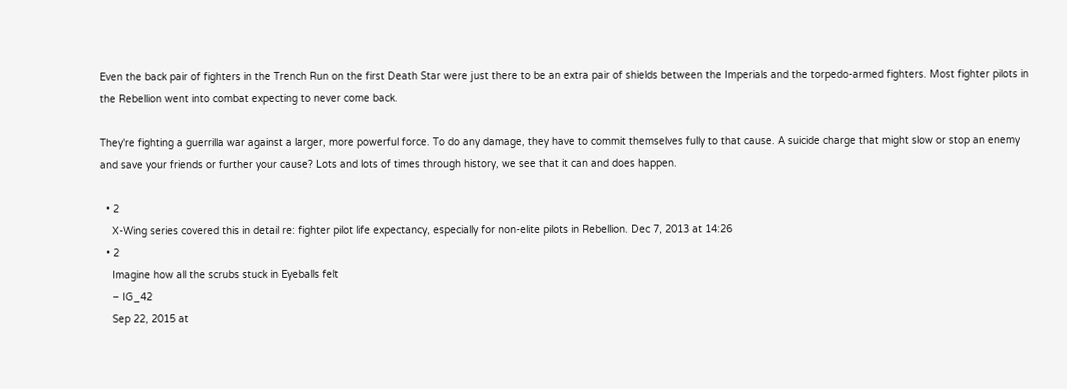Even the back pair of fighters in the Trench Run on the first Death Star were just there to be an extra pair of shields between the Imperials and the torpedo-armed fighters. Most fighter pilots in the Rebellion went into combat expecting to never come back.

They're fighting a guerrilla war against a larger, more powerful force. To do any damage, they have to commit themselves fully to that cause. A suicide charge that might slow or stop an enemy and save your friends or further your cause? Lots and lots of times through history, we see that it can and does happen.

  • 2
    X-Wing series covered this in detail re: fighter pilot life expectancy, especially for non-elite pilots in Rebellion. Dec 7, 2013 at 14:26
  • 2
    Imagine how all the scrubs stuck in Eyeballs felt
    – IG_42
    Sep 22, 2015 at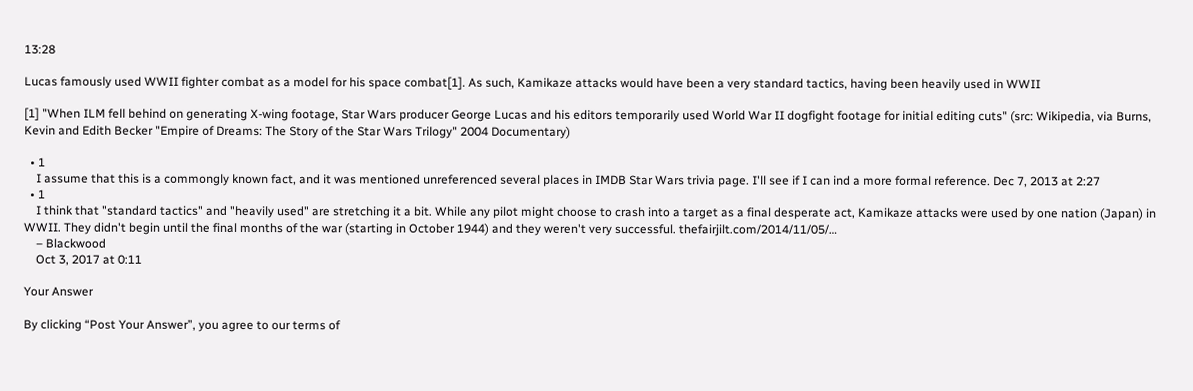13:28

Lucas famously used WWII fighter combat as a model for his space combat[1]. As such, Kamikaze attacks would have been a very standard tactics, having been heavily used in WWII

[1] "When ILM fell behind on generating X-wing footage, Star Wars producer George Lucas and his editors temporarily used World War II dogfight footage for initial editing cuts" (src: Wikipedia, via Burns, Kevin and Edith Becker "Empire of Dreams: The Story of the Star Wars Trilogy" 2004 Documentary)

  • 1
    I assume that this is a commongly known fact, and it was mentioned unreferenced several places in IMDB Star Wars trivia page. I'll see if I can ind a more formal reference. Dec 7, 2013 at 2:27
  • 1
    I think that "standard tactics" and "heavily used" are stretching it a bit. While any pilot might choose to crash into a target as a final desperate act, Kamikaze attacks were used by one nation (Japan) in WWII. They didn't begin until the final months of the war (starting in October 1944) and they weren't very successful. thefairjilt.com/2014/11/05/…
    – Blackwood
    Oct 3, 2017 at 0:11

Your Answer

By clicking “Post Your Answer”, you agree to our terms of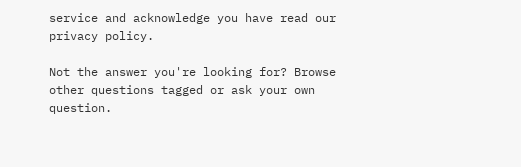service and acknowledge you have read our privacy policy.

Not the answer you're looking for? Browse other questions tagged or ask your own question.